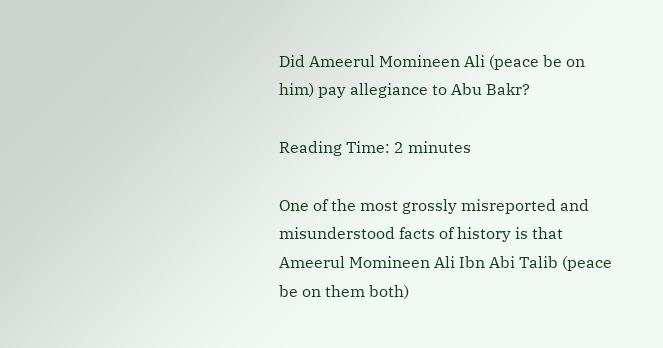Did Ameerul Momineen Ali (peace be on him) pay allegiance to Abu Bakr?

Reading Time: 2 minutes

One of the most grossly misreported and misunderstood facts of history is that Ameerul Momineen Ali Ibn Abi Talib (peace be on them both)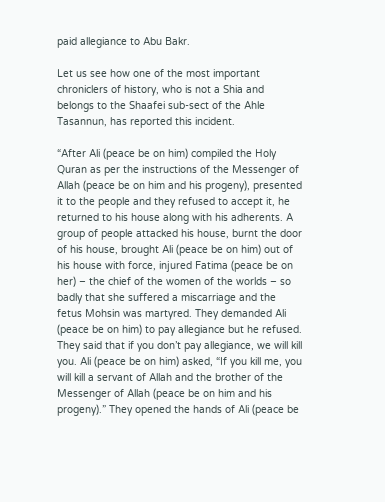paid allegiance to Abu Bakr.

Let us see how one of the most important chroniclers of history, who is not a Shia and belongs to the Shaafei sub-sect of the Ahle Tasannun, has reported this incident.

“After Ali (peace be on him) compiled the Holy Quran as per the instructions of the Messenger of Allah (peace be on him and his progeny), presented it to the people and they refused to accept it, he returned to his house along with his adherents. A group of people attacked his house, burnt the door of his house, brought Ali (peace be on him) out of his house with force, injured Fatima (peace be on her) – the chief of the women of the worlds – so badly that she suffered a miscarriage and the fetus Mohsin was martyred. They demanded Ali (peace be on him) to pay allegiance but he refused. They said that if you don’t pay allegiance, we will kill you. Ali (peace be on him) asked, “If you kill me, you will kill a servant of Allah and the brother of the Messenger of Allah (peace be on him and his progeny).” They opened the hands of Ali (peace be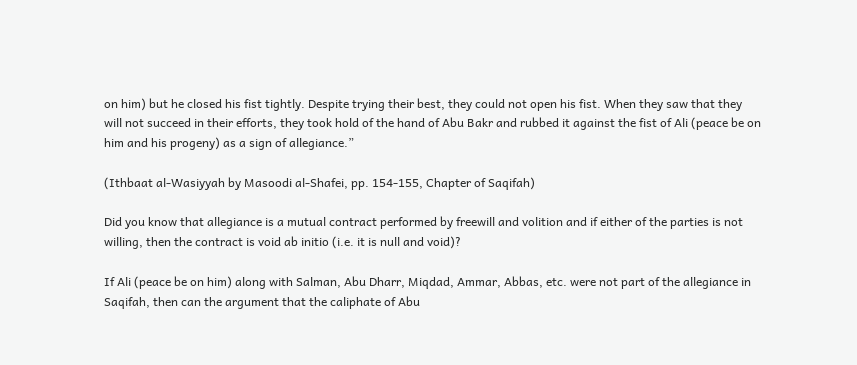on him) but he closed his fist tightly. Despite trying their best, they could not open his fist. When they saw that they will not succeed in their efforts, they took hold of the hand of Abu Bakr and rubbed it against the fist of Ali (peace be on him and his progeny) as a sign of allegiance.”

(Ithbaat al-Wasiyyah by Masoodi al-Shafei, pp. 154-155, Chapter of Saqifah)

Did you know that allegiance is a mutual contract performed by freewill and volition and if either of the parties is not willing, then the contract is void ab initio (i.e. it is null and void)?

If Ali (peace be on him) along with Salman, Abu Dharr, Miqdad, Ammar, Abbas, etc. were not part of the allegiance in Saqifah, then can the argument that the caliphate of Abu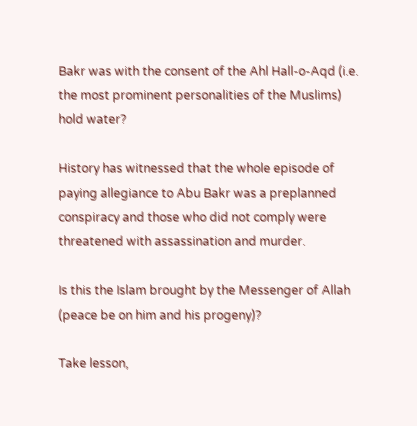Bakr was with the consent of the Ahl Hall-o-Aqd (i.e. the most prominent personalities of the Muslims) hold water?

History has witnessed that the whole episode of paying allegiance to Abu Bakr was a preplanned conspiracy and those who did not comply were threatened with assassination and murder.

Is this the Islam brought by the Messenger of Allah (peace be on him and his progeny)?

Take lesson,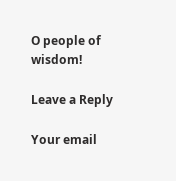O people of wisdom!

Leave a Reply

Your email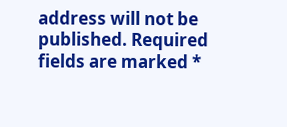address will not be published. Required fields are marked *